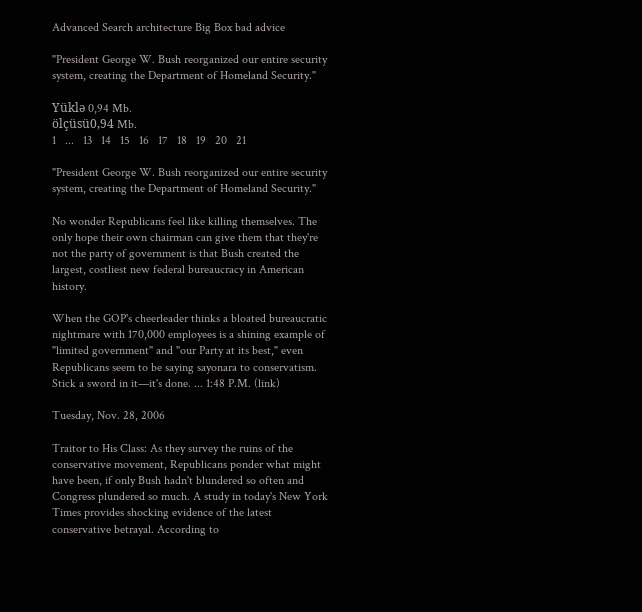Advanced Search architecture Big Box bad advice

"President George W. Bush reorganized our entire security system, creating the Department of Homeland Security."

Yüklə 0,94 Mb.
ölçüsü0,94 Mb.
1   ...   13   14   15   16   17   18   19   20   21

"President George W. Bush reorganized our entire security system, creating the Department of Homeland Security."

No wonder Republicans feel like killing themselves. The only hope their own chairman can give them that they're not the party of government is that Bush created the largest, costliest new federal bureaucracy in American history.

When the GOP's cheerleader thinks a bloated bureaucratic nightmare with 170,000 employees is a shining example of "limited government" and "our Party at its best," even Republicans seem to be saying sayonara to conservatism. Stick a sword in it—it's done. ... 1:48 P.M. (link)

Tuesday, Nov. 28, 2006

Traitor to His Class: As they survey the ruins of the conservative movement, Republicans ponder what might have been, if only Bush hadn't blundered so often and Congress plundered so much. A study in today's New York Times provides shocking evidence of the latest conservative betrayal. According to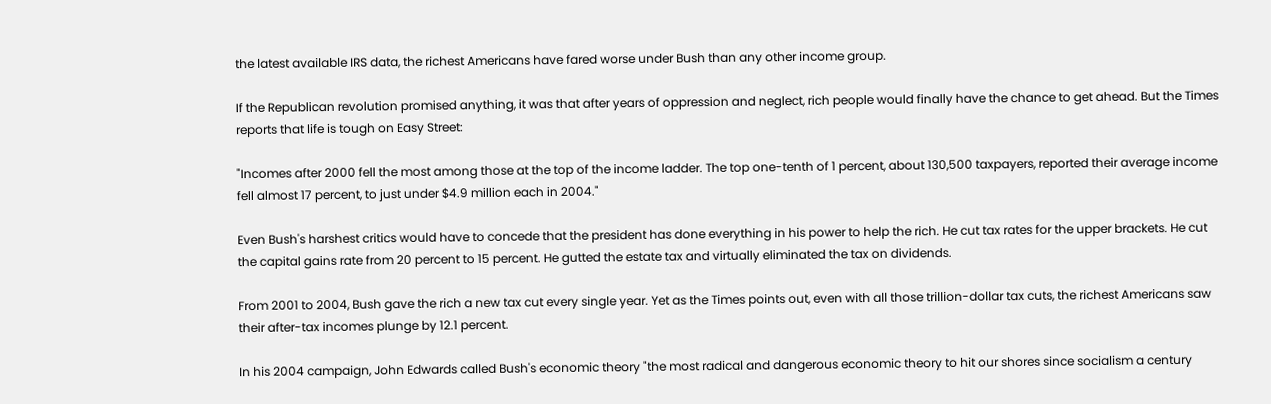the latest available IRS data, the richest Americans have fared worse under Bush than any other income group.

If the Republican revolution promised anything, it was that after years of oppression and neglect, rich people would finally have the chance to get ahead. But the Times reports that life is tough on Easy Street:

"Incomes after 2000 fell the most among those at the top of the income ladder. The top one-tenth of 1 percent, about 130,500 taxpayers, reported their average income fell almost 17 percent, to just under $4.9 million each in 2004."

Even Bush's harshest critics would have to concede that the president has done everything in his power to help the rich. He cut tax rates for the upper brackets. He cut the capital gains rate from 20 percent to 15 percent. He gutted the estate tax and virtually eliminated the tax on dividends.

From 2001 to 2004, Bush gave the rich a new tax cut every single year. Yet as the Times points out, even with all those trillion-dollar tax cuts, the richest Americans saw their after-tax incomes plunge by 12.1 percent.

In his 2004 campaign, John Edwards called Bush's economic theory "the most radical and dangerous economic theory to hit our shores since socialism a century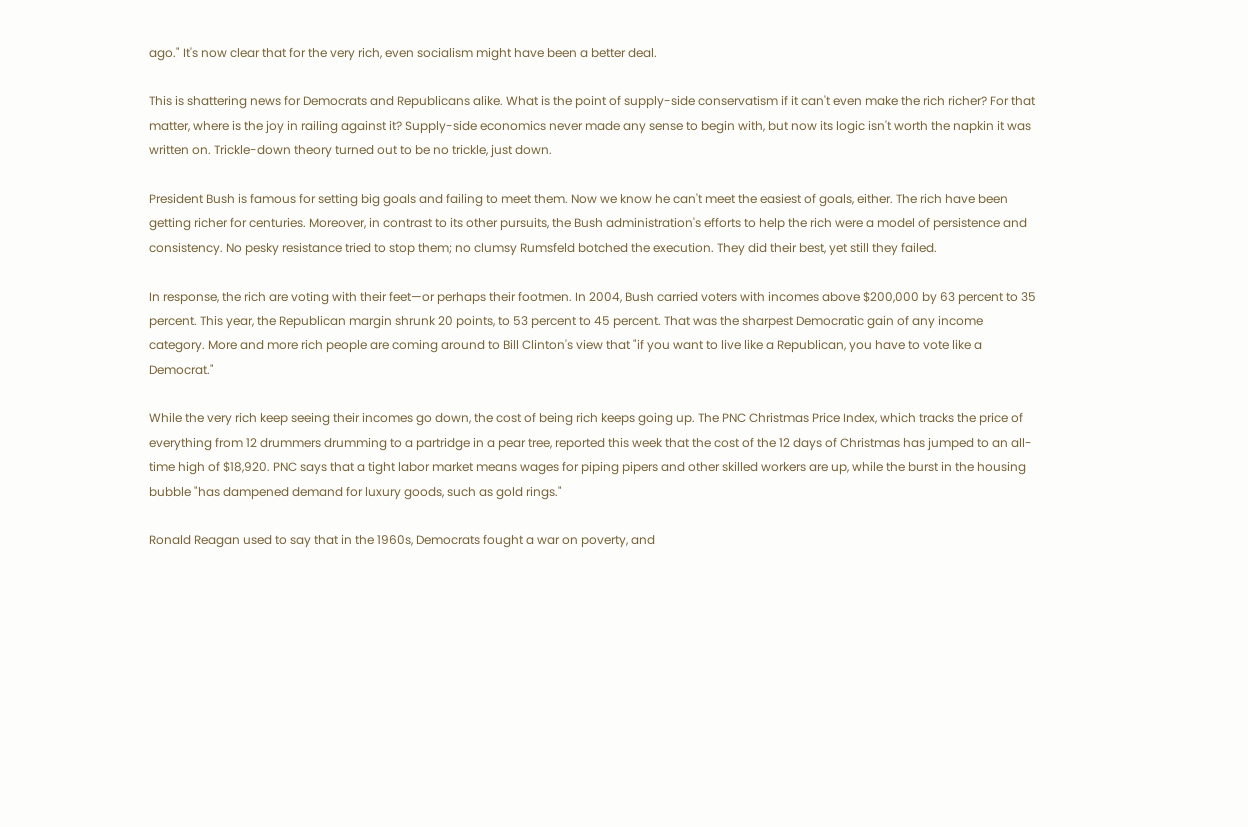ago." It's now clear that for the very rich, even socialism might have been a better deal.

This is shattering news for Democrats and Republicans alike. What is the point of supply-side conservatism if it can't even make the rich richer? For that matter, where is the joy in railing against it? Supply-side economics never made any sense to begin with, but now its logic isn't worth the napkin it was written on. Trickle-down theory turned out to be no trickle, just down.

President Bush is famous for setting big goals and failing to meet them. Now we know he can't meet the easiest of goals, either. The rich have been getting richer for centuries. Moreover, in contrast to its other pursuits, the Bush administration's efforts to help the rich were a model of persistence and consistency. No pesky resistance tried to stop them; no clumsy Rumsfeld botched the execution. They did their best, yet still they failed.

In response, the rich are voting with their feet—or perhaps their footmen. In 2004, Bush carried voters with incomes above $200,000 by 63 percent to 35 percent. This year, the Republican margin shrunk 20 points, to 53 percent to 45 percent. That was the sharpest Democratic gain of any income category. More and more rich people are coming around to Bill Clinton's view that "if you want to live like a Republican, you have to vote like a Democrat."

While the very rich keep seeing their incomes go down, the cost of being rich keeps going up. The PNC Christmas Price Index, which tracks the price of everything from 12 drummers drumming to a partridge in a pear tree, reported this week that the cost of the 12 days of Christmas has jumped to an all-time high of $18,920. PNC says that a tight labor market means wages for piping pipers and other skilled workers are up, while the burst in the housing bubble "has dampened demand for luxury goods, such as gold rings."

Ronald Reagan used to say that in the 1960s, Democrats fought a war on poverty, and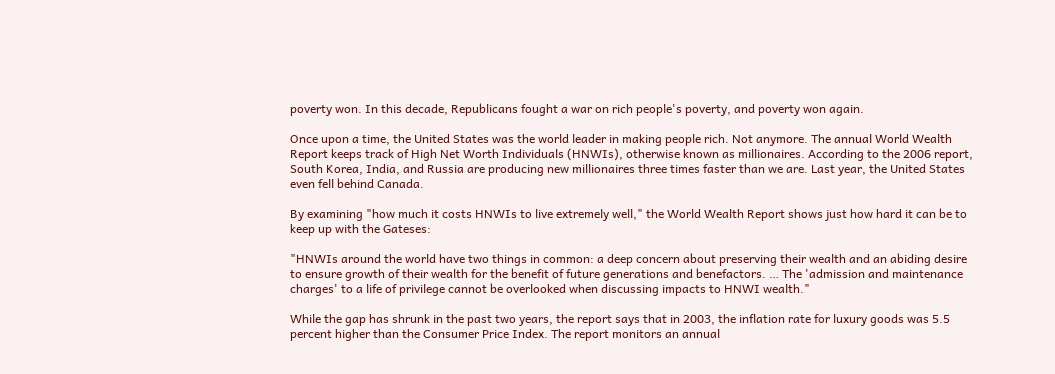poverty won. In this decade, Republicans fought a war on rich people's poverty, and poverty won again.

Once upon a time, the United States was the world leader in making people rich. Not anymore. The annual World Wealth Report keeps track of High Net Worth Individuals (HNWIs), otherwise known as millionaires. According to the 2006 report, South Korea, India, and Russia are producing new millionaires three times faster than we are. Last year, the United States even fell behind Canada.

By examining "how much it costs HNWIs to live extremely well," the World Wealth Report shows just how hard it can be to keep up with the Gateses:

"HNWIs around the world have two things in common: a deep concern about preserving their wealth and an abiding desire to ensure growth of their wealth for the benefit of future generations and benefactors. … The 'admission and maintenance charges' to a life of privilege cannot be overlooked when discussing impacts to HNWI wealth."

While the gap has shrunk in the past two years, the report says that in 2003, the inflation rate for luxury goods was 5.5 percent higher than the Consumer Price Index. The report monitors an annual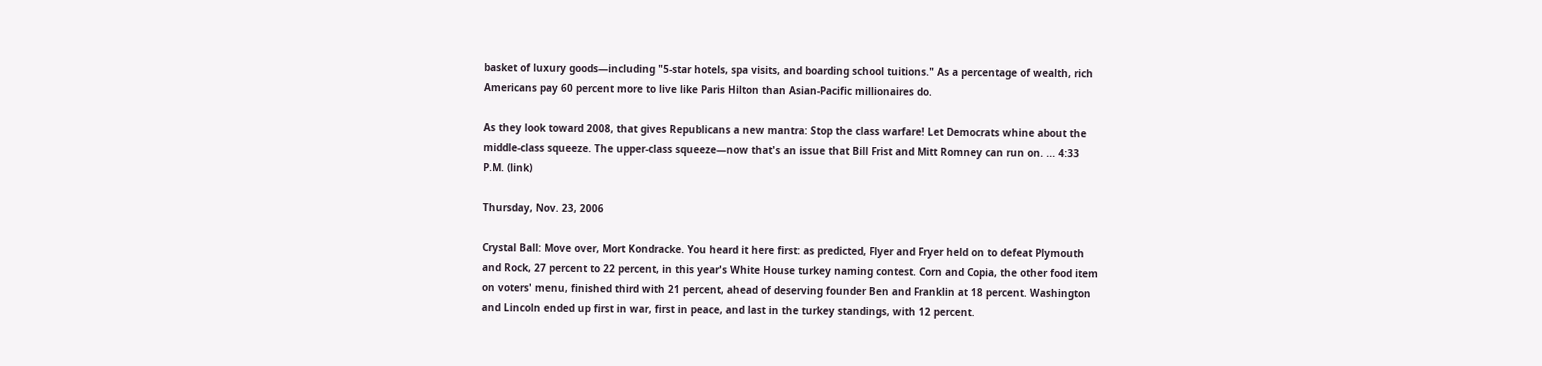basket of luxury goods—including "5-star hotels, spa visits, and boarding school tuitions." As a percentage of wealth, rich Americans pay 60 percent more to live like Paris Hilton than Asian-Pacific millionaires do.

As they look toward 2008, that gives Republicans a new mantra: Stop the class warfare! Let Democrats whine about the middle-class squeeze. The upper-class squeeze—now that's an issue that Bill Frist and Mitt Romney can run on. ... 4:33 P.M. (link)

Thursday, Nov. 23, 2006

Crystal Ball: Move over, Mort Kondracke. You heard it here first: as predicted, Flyer and Fryer held on to defeat Plymouth and Rock, 27 percent to 22 percent, in this year's White House turkey naming contest. Corn and Copia, the other food item on voters' menu, finished third with 21 percent, ahead of deserving founder Ben and Franklin at 18 percent. Washington and Lincoln ended up first in war, first in peace, and last in the turkey standings, with 12 percent.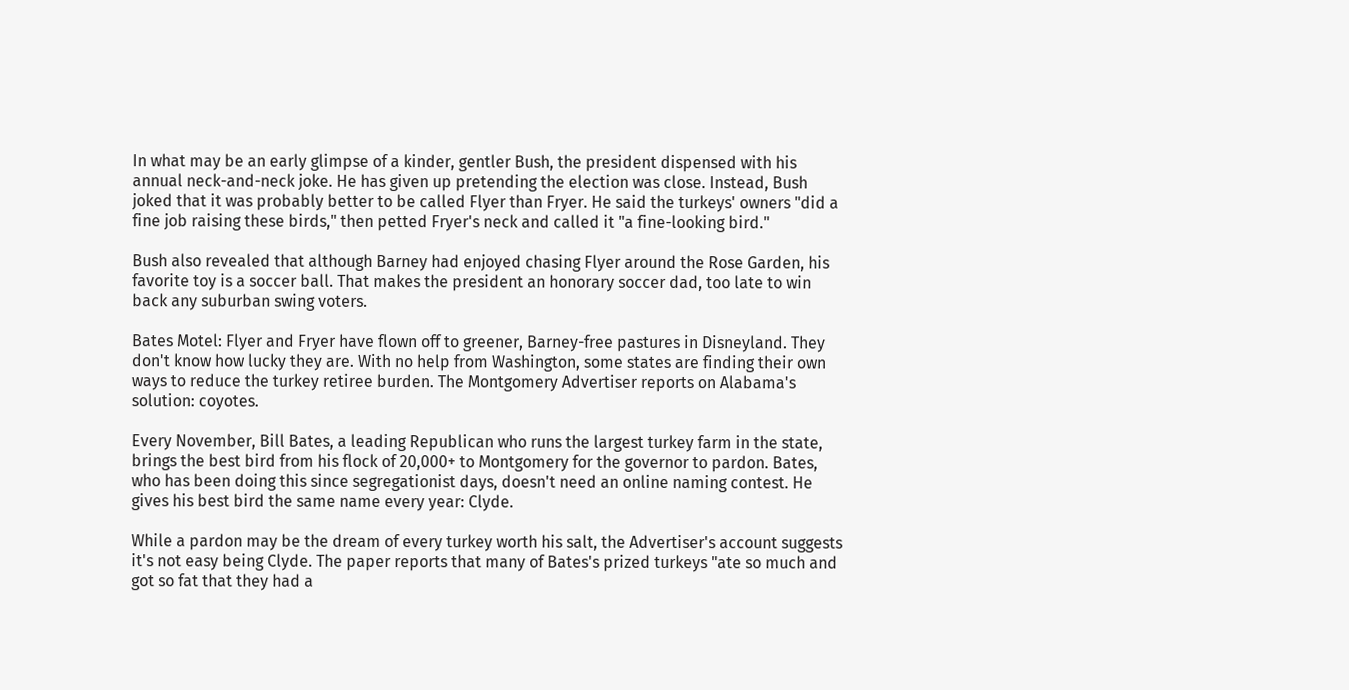In what may be an early glimpse of a kinder, gentler Bush, the president dispensed with his annual neck-and-neck joke. He has given up pretending the election was close. Instead, Bush joked that it was probably better to be called Flyer than Fryer. He said the turkeys' owners "did a fine job raising these birds," then petted Fryer's neck and called it "a fine-looking bird."

Bush also revealed that although Barney had enjoyed chasing Flyer around the Rose Garden, his favorite toy is a soccer ball. That makes the president an honorary soccer dad, too late to win back any suburban swing voters.

Bates Motel: Flyer and Fryer have flown off to greener, Barney-free pastures in Disneyland. They don't know how lucky they are. With no help from Washington, some states are finding their own ways to reduce the turkey retiree burden. The Montgomery Advertiser reports on Alabama's solution: coyotes.

Every November, Bill Bates, a leading Republican who runs the largest turkey farm in the state, brings the best bird from his flock of 20,000+ to Montgomery for the governor to pardon. Bates, who has been doing this since segregationist days, doesn't need an online naming contest. He gives his best bird the same name every year: Clyde.

While a pardon may be the dream of every turkey worth his salt, the Advertiser's account suggests it's not easy being Clyde. The paper reports that many of Bates's prized turkeys "ate so much and got so fat that they had a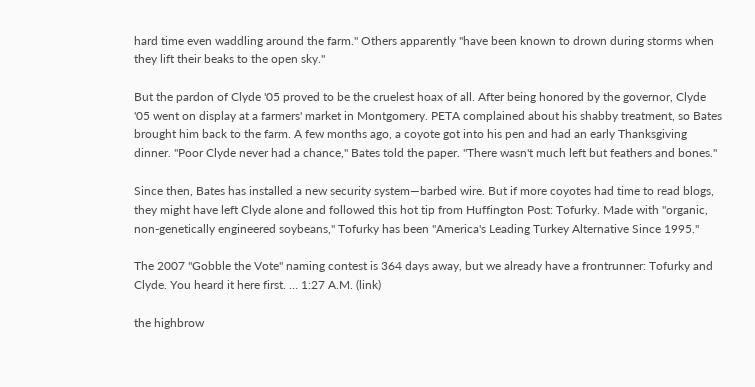hard time even waddling around the farm." Others apparently "have been known to drown during storms when they lift their beaks to the open sky."

But the pardon of Clyde '05 proved to be the cruelest hoax of all. After being honored by the governor, Clyde '05 went on display at a farmers' market in Montgomery. PETA complained about his shabby treatment, so Bates brought him back to the farm. A few months ago, a coyote got into his pen and had an early Thanksgiving dinner. "Poor Clyde never had a chance," Bates told the paper. "There wasn't much left but feathers and bones."

Since then, Bates has installed a new security system—barbed wire. But if more coyotes had time to read blogs, they might have left Clyde alone and followed this hot tip from Huffington Post: Tofurky. Made with "organic, non-genetically engineered soybeans," Tofurky has been "America's Leading Turkey Alternative Since 1995."

The 2007 "Gobble the Vote" naming contest is 364 days away, but we already have a frontrunner: Tofurky and Clyde. You heard it here first. … 1:27 A.M. (link)

the highbrow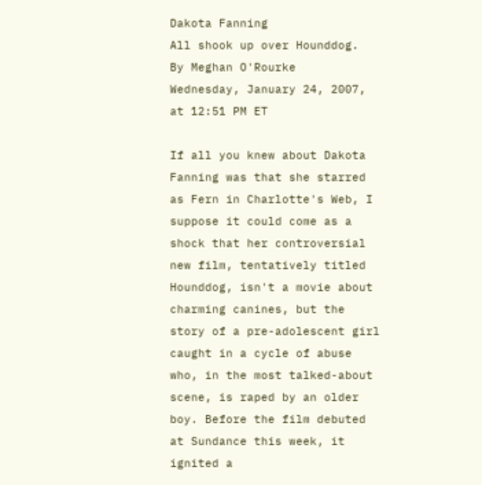Dakota Fanning
All shook up over Hounddog.
By Meghan O'Rourke
Wednesday, January 24, 2007, at 12:51 PM ET

If all you knew about Dakota Fanning was that she starred as Fern in Charlotte's Web, I suppose it could come as a shock that her controversial new film, tentatively titled Hounddog, isn't a movie about charming canines, but the story of a pre-adolescent girl caught in a cycle of abuse who, in the most talked-about scene, is raped by an older boy. Before the film debuted at Sundance this week, it ignited a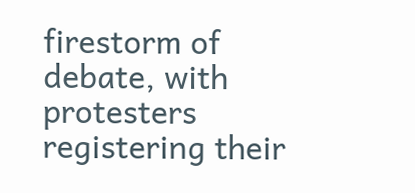firestorm of debate, with protesters registering their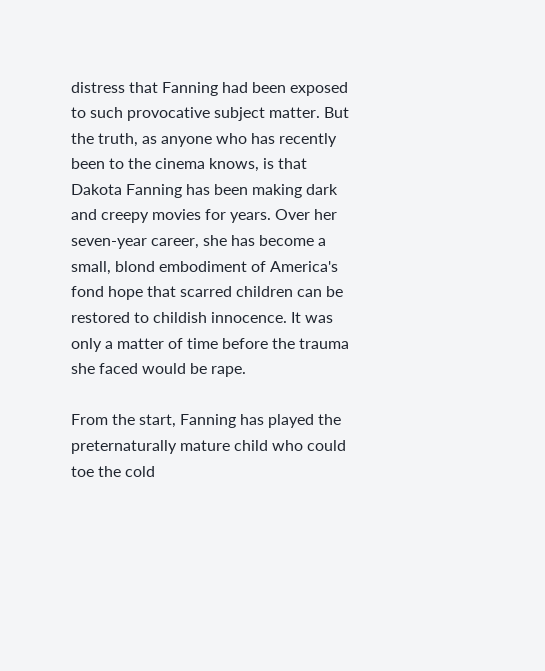distress that Fanning had been exposed to such provocative subject matter. But the truth, as anyone who has recently been to the cinema knows, is that Dakota Fanning has been making dark and creepy movies for years. Over her seven-year career, she has become a small, blond embodiment of America's fond hope that scarred children can be restored to childish innocence. It was only a matter of time before the trauma she faced would be rape.

From the start, Fanning has played the preternaturally mature child who could toe the cold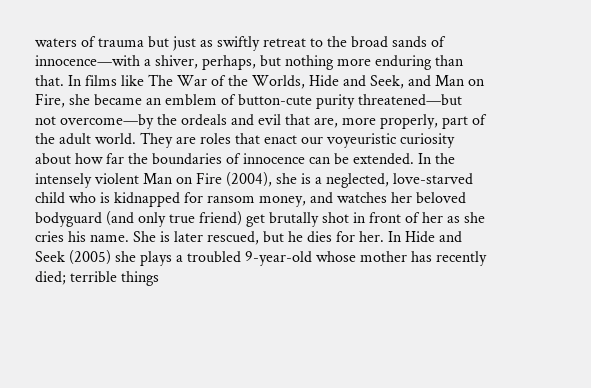waters of trauma but just as swiftly retreat to the broad sands of innocence—with a shiver, perhaps, but nothing more enduring than that. In films like The War of the Worlds, Hide and Seek, and Man on Fire, she became an emblem of button-cute purity threatened—but not overcome—by the ordeals and evil that are, more properly, part of the adult world. They are roles that enact our voyeuristic curiosity about how far the boundaries of innocence can be extended. In the intensely violent Man on Fire (2004), she is a neglected, love-starved child who is kidnapped for ransom money, and watches her beloved bodyguard (and only true friend) get brutally shot in front of her as she cries his name. She is later rescued, but he dies for her. In Hide and Seek (2005) she plays a troubled 9-year-old whose mother has recently died; terrible things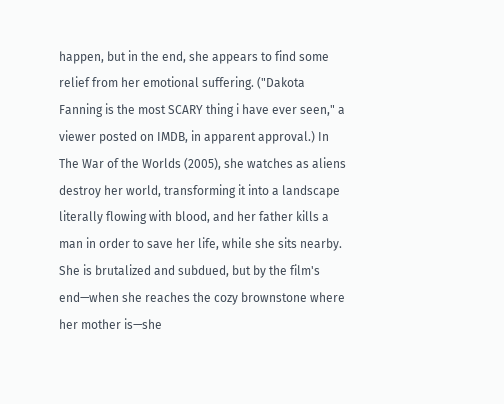happen, but in the end, she appears to find some relief from her emotional suffering. ("Dakota Fanning is the most SCARY thing i have ever seen," a viewer posted on IMDB, in apparent approval.) In The War of the Worlds (2005), she watches as aliens destroy her world, transforming it into a landscape literally flowing with blood, and her father kills a man in order to save her life, while she sits nearby. She is brutalized and subdued, but by the film's end—when she reaches the cozy brownstone where her mother is—she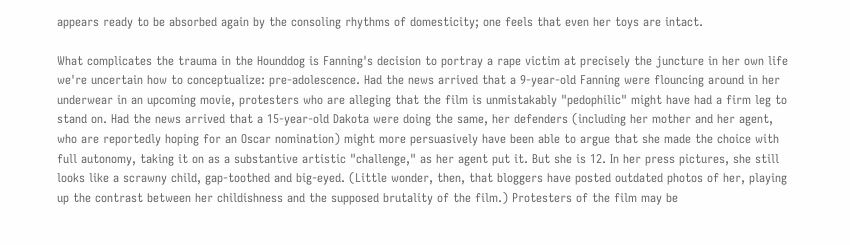appears ready to be absorbed again by the consoling rhythms of domesticity; one feels that even her toys are intact.

What complicates the trauma in the Hounddog is Fanning's decision to portray a rape victim at precisely the juncture in her own life we're uncertain how to conceptualize: pre-adolescence. Had the news arrived that a 9-year-old Fanning were flouncing around in her underwear in an upcoming movie, protesters who are alleging that the film is unmistakably "pedophilic" might have had a firm leg to stand on. Had the news arrived that a 15-year-old Dakota were doing the same, her defenders (including her mother and her agent, who are reportedly hoping for an Oscar nomination) might more persuasively have been able to argue that she made the choice with full autonomy, taking it on as a substantive artistic "challenge," as her agent put it. But she is 12. In her press pictures, she still looks like a scrawny child, gap-toothed and big-eyed. (Little wonder, then, that bloggers have posted outdated photos of her, playing up the contrast between her childishness and the supposed brutality of the film.) Protesters of the film may be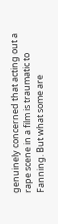genuinely concerned that acting out a rape scene in a film is traumatic to Fanning. But what some are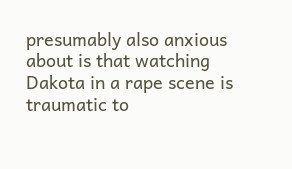presumably also anxious about is that watching Dakota in a rape scene is traumatic to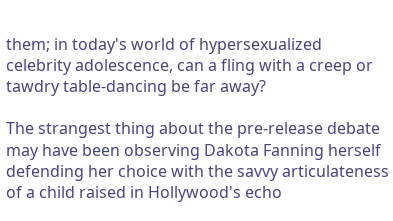them; in today's world of hypersexualized celebrity adolescence, can a fling with a creep or tawdry table-dancing be far away?

The strangest thing about the pre-release debate may have been observing Dakota Fanning herself defending her choice with the savvy articulateness of a child raised in Hollywood's echo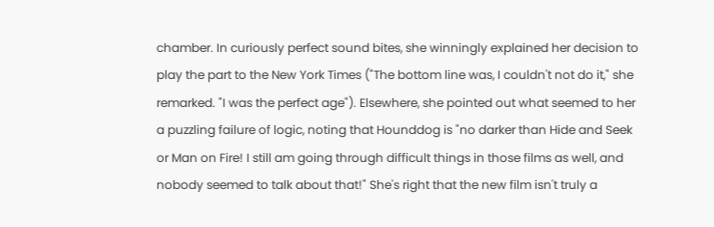chamber. In curiously perfect sound bites, she winningly explained her decision to play the part to the New York Times ("The bottom line was, I couldn't not do it," she remarked. "I was the perfect age"). Elsewhere, she pointed out what seemed to her a puzzling failure of logic, noting that Hounddog is "no darker than Hide and Seek or Man on Fire! I still am going through difficult things in those films as well, and nobody seemed to talk about that!" She's right that the new film isn't truly a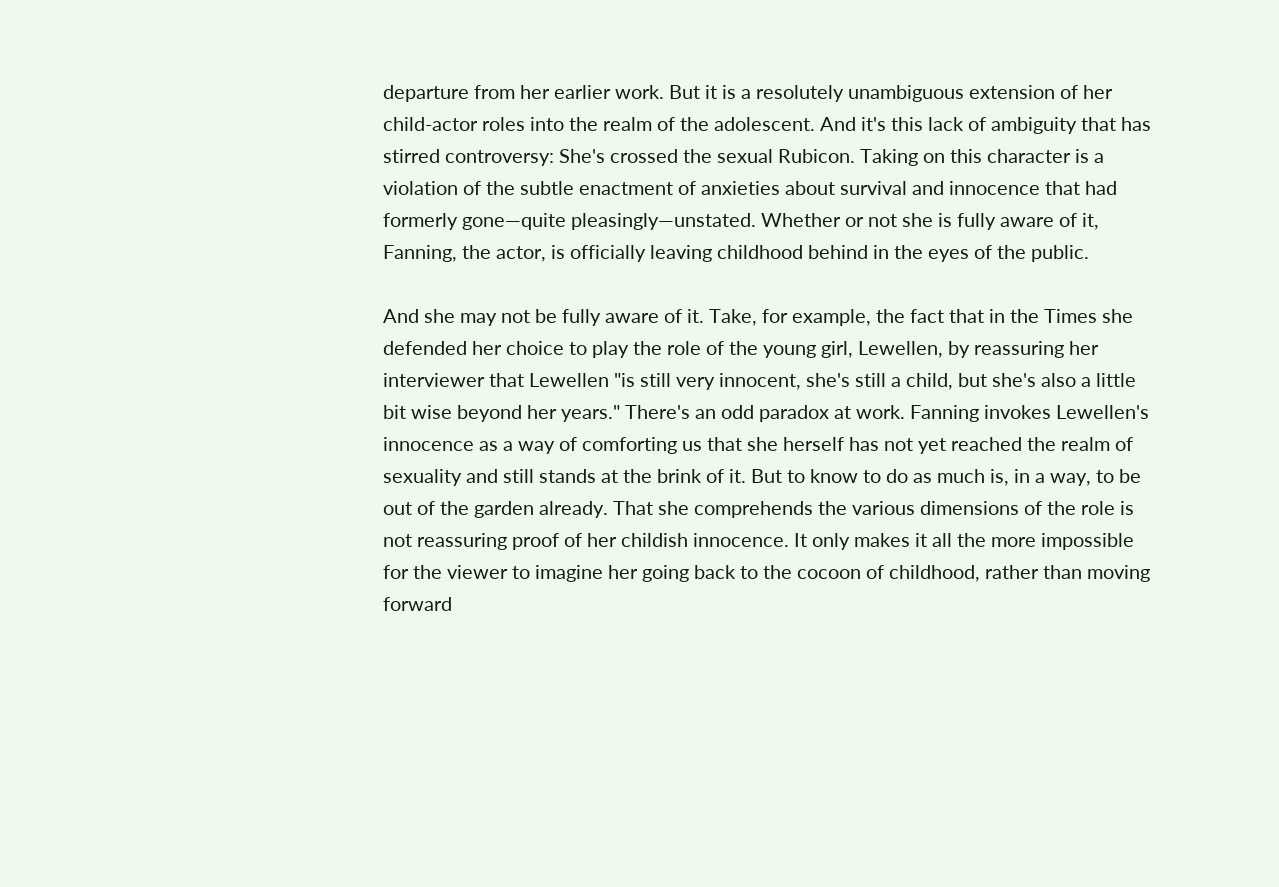departure from her earlier work. But it is a resolutely unambiguous extension of her child-actor roles into the realm of the adolescent. And it's this lack of ambiguity that has stirred controversy: She's crossed the sexual Rubicon. Taking on this character is a violation of the subtle enactment of anxieties about survival and innocence that had formerly gone—quite pleasingly—unstated. Whether or not she is fully aware of it, Fanning, the actor, is officially leaving childhood behind in the eyes of the public.

And she may not be fully aware of it. Take, for example, the fact that in the Times she defended her choice to play the role of the young girl, Lewellen, by reassuring her interviewer that Lewellen "is still very innocent, she's still a child, but she's also a little bit wise beyond her years." There's an odd paradox at work. Fanning invokes Lewellen's innocence as a way of comforting us that she herself has not yet reached the realm of sexuality and still stands at the brink of it. But to know to do as much is, in a way, to be out of the garden already. That she comprehends the various dimensions of the role is not reassuring proof of her childish innocence. It only makes it all the more impossible for the viewer to imagine her going back to the cocoon of childhood, rather than moving forward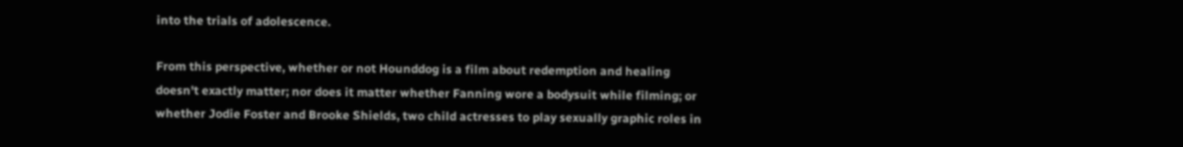into the trials of adolescence.

From this perspective, whether or not Hounddog is a film about redemption and healing doesn't exactly matter; nor does it matter whether Fanning wore a bodysuit while filming; or whether Jodie Foster and Brooke Shields, two child actresses to play sexually graphic roles in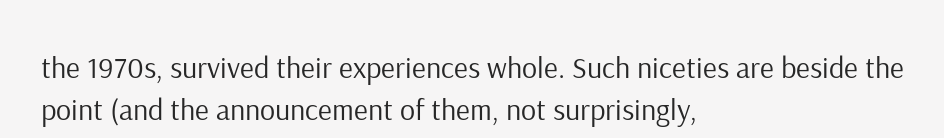the 1970s, survived their experiences whole. Such niceties are beside the point (and the announcement of them, not surprisingly,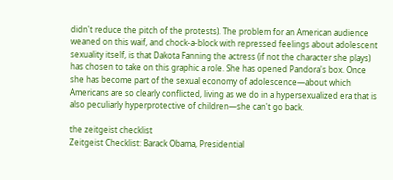didn't reduce the pitch of the protests). The problem for an American audience weaned on this waif, and chock-a-block with repressed feelings about adolescent sexuality itself, is that Dakota Fanning the actress (if not the character she plays) has chosen to take on this graphic a role. She has opened Pandora's box. Once she has become part of the sexual economy of adolescence—about which Americans are so clearly conflicted, living as we do in a hypersexualized era that is also peculiarly hyperprotective of children—she can't go back.

the zeitgeist checklist
Zeitgeist Checklist: Barack Obama, Presidential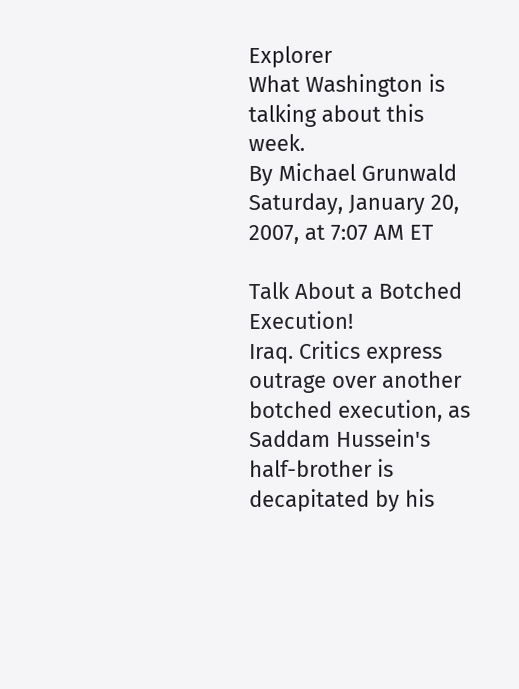Explorer
What Washington is talking about this week.
By Michael Grunwald
Saturday, January 20, 2007, at 7:07 AM ET

Talk About a Botched Execution!
Iraq. Critics express outrage over another botched execution, as Saddam Hussein's half-brother is decapitated by his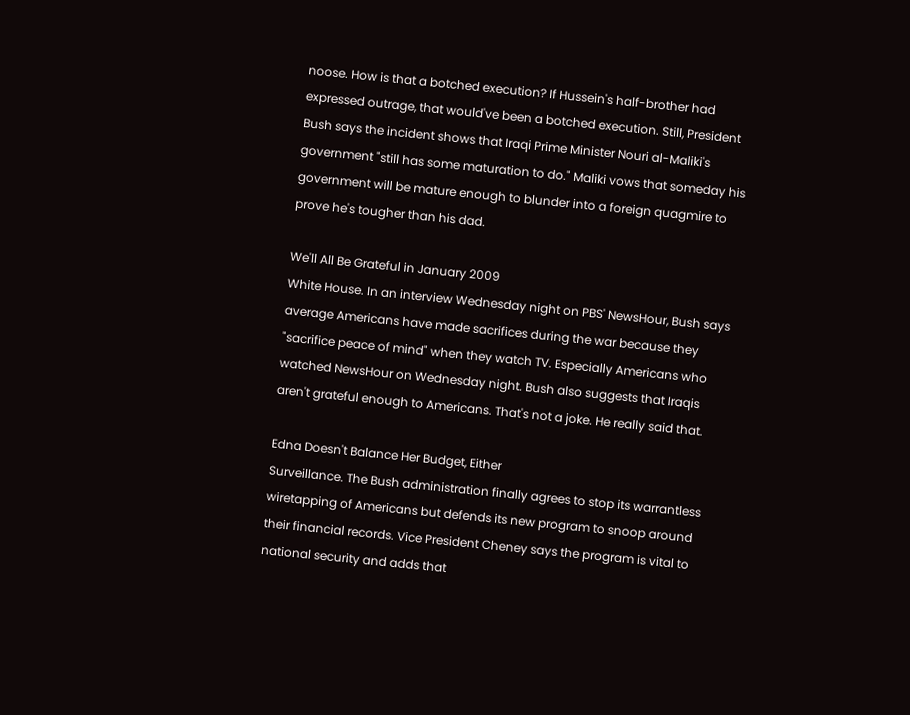noose. How is that a botched execution? If Hussein's half-brother had expressed outrage, that would've been a botched execution. Still, President Bush says the incident shows that Iraqi Prime Minister Nouri al-Maliki's government "still has some maturation to do." Maliki vows that someday his government will be mature enough to blunder into a foreign quagmire to prove he's tougher than his dad.

We'll All Be Grateful in January 2009
White House. In an interview Wednesday night on PBS' NewsHour, Bush says average Americans have made sacrifices during the war because they "sacrifice peace of mind" when they watch TV. Especially Americans who watched NewsHour on Wednesday night. Bush also suggests that Iraqis aren't grateful enough to Americans. That's not a joke. He really said that.

Edna Doesn't Balance Her Budget, Either
Surveillance. The Bush administration finally agrees to stop its warrantless wiretapping of Americans but defends its new program to snoop around their financial records. Vice President Cheney says the program is vital to national security and adds that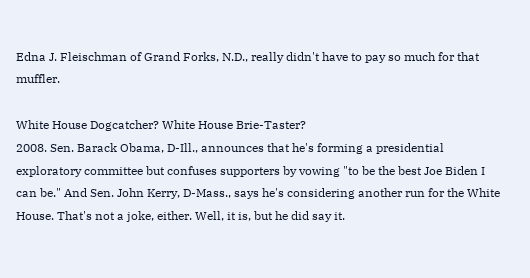Edna J. Fleischman of Grand Forks, N.D., really didn't have to pay so much for that muffler.

White House Dogcatcher? White House Brie-Taster?
2008. Sen. Barack Obama, D-Ill., announces that he's forming a presidential exploratory committee but confuses supporters by vowing "to be the best Joe Biden I can be." And Sen. John Kerry, D-Mass., says he's considering another run for the White House. That's not a joke, either. Well, it is, but he did say it.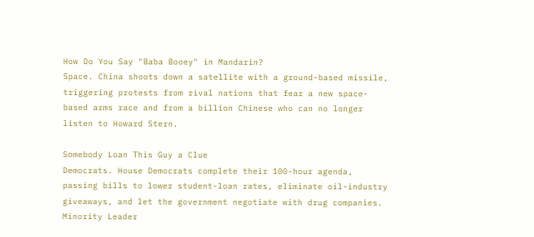How Do You Say "Baba Booey" in Mandarin?
Space. China shoots down a satellite with a ground-based missile, triggering protests from rival nations that fear a new space-based arms race and from a billion Chinese who can no longer listen to Howard Stern.

Somebody Loan This Guy a Clue
Democrats. House Democrats complete their 100-hour agenda, passing bills to lower student-loan rates, eliminate oil-industry giveaways, and let the government negotiate with drug companies. Minority Leader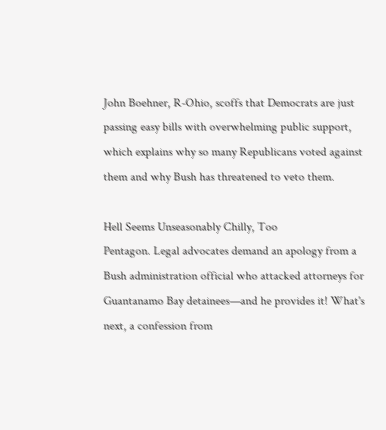John Boehner, R-Ohio, scoffs that Democrats are just passing easy bills with overwhelming public support, which explains why so many Republicans voted against them and why Bush has threatened to veto them.

Hell Seems Unseasonably Chilly, Too
Pentagon. Legal advocates demand an apology from a Bush administration official who attacked attorneys for Guantanamo Bay detainees—and he provides it! What's next, a confession from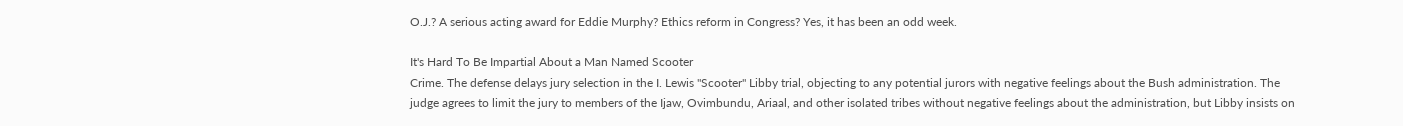O.J.? A serious acting award for Eddie Murphy? Ethics reform in Congress? Yes, it has been an odd week.

It's Hard To Be Impartial About a Man Named Scooter
Crime. The defense delays jury selection in the I. Lewis "Scooter" Libby trial, objecting to any potential jurors with negative feelings about the Bush administration. The judge agrees to limit the jury to members of the Ijaw, Ovimbundu, Ariaal, and other isolated tribes without negative feelings about the administration, but Libby insists on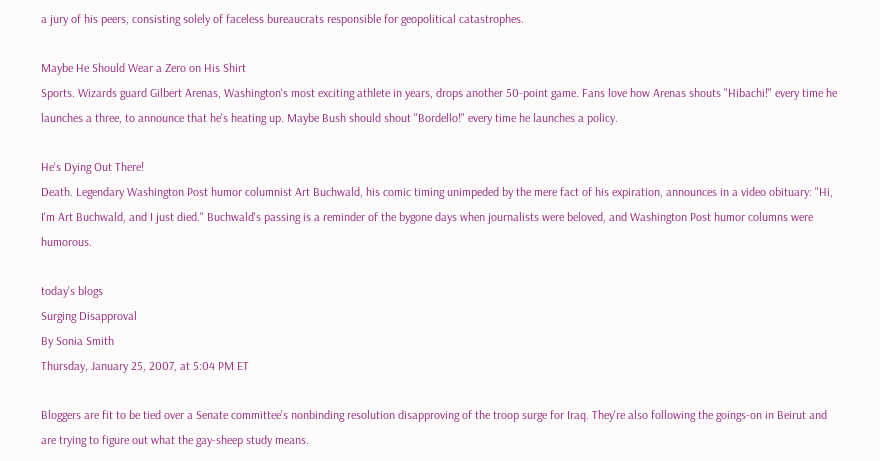a jury of his peers, consisting solely of faceless bureaucrats responsible for geopolitical catastrophes.

Maybe He Should Wear a Zero on His Shirt
Sports. Wizards guard Gilbert Arenas, Washington's most exciting athlete in years, drops another 50-point game. Fans love how Arenas shouts "Hibachi!" every time he launches a three, to announce that he's heating up. Maybe Bush should shout "Bordello!" every time he launches a policy.

He's Dying Out There!
Death. Legendary Washington Post humor columnist Art Buchwald, his comic timing unimpeded by the mere fact of his expiration, announces in a video obituary: "Hi, I'm Art Buchwald, and I just died." Buchwald's passing is a reminder of the bygone days when journalists were beloved, and Washington Post humor columns were humorous.

today's blogs
Surging Disapproval
By Sonia Smith
Thursday, January 25, 2007, at 5:04 PM ET

Bloggers are fit to be tied over a Senate committee's nonbinding resolution disapproving of the troop surge for Iraq. They're also following the goings-on in Beirut and are trying to figure out what the gay-sheep study means.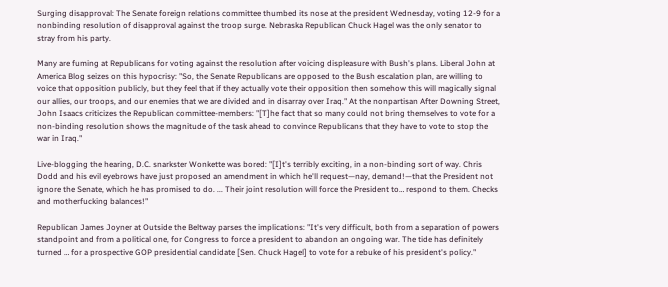Surging disapproval: The Senate foreign relations committee thumbed its nose at the president Wednesday, voting 12-9 for a nonbinding resolution of disapproval against the troop surge. Nebraska Republican Chuck Hagel was the only senator to stray from his party.

Many are fuming at Republicans for voting against the resolution after voicing displeasure with Bush's plans. Liberal John at America Blog seizes on this hypocrisy: "So, the Senate Republicans are opposed to the Bush escalation plan, are willing to voice that opposition publicly, but they feel that if they actually vote their opposition then somehow this will magically signal our allies, our troops, and our enemies that we are divided and in disarray over Iraq." At the nonpartisan After Downing Street, John Isaacs criticizes the Republican committee-members: "[T]he fact that so many could not bring themselves to vote for a non-binding resolution shows the magnitude of the task ahead to convince Republicans that they have to vote to stop the war in Iraq."

Live-blogging the hearing, D.C. snarkster Wonkette was bored: "[I]t's terribly exciting, in a non-binding sort of way. Chris Dodd and his evil eyebrows have just proposed an amendment in which he'll request—nay, demand!—that the President not ignore the Senate, which he has promised to do. ... Their joint resolution will force the President to… respond to them. Checks and motherfucking balances!"

Republican James Joyner at Outside the Beltway parses the implications: "It's very difficult, both from a separation of powers standpoint and from a political one, for Congress to force a president to abandon an ongoing war. The tide has definitely turned … for a prospective GOP presidential candidate [Sen. Chuck Hagel] to vote for a rebuke of his president's policy."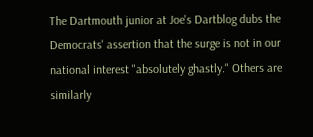The Dartmouth junior at Joe's Dartblog dubs the Democrats' assertion that the surge is not in our national interest "absolutely ghastly." Others are similarly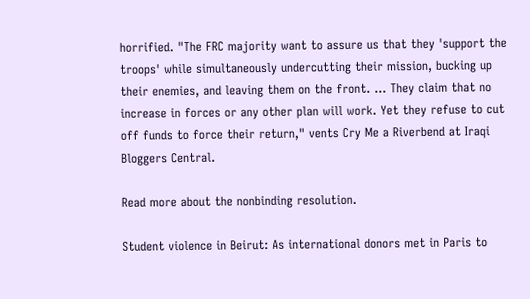horrified. "The FRC majority want to assure us that they 'support the troops' while simultaneously undercutting their mission, bucking up their enemies, and leaving them on the front. … They claim that no increase in forces or any other plan will work. Yet they refuse to cut off funds to force their return," vents Cry Me a Riverbend at Iraqi Bloggers Central.

Read more about the nonbinding resolution.

Student violence in Beirut: As international donors met in Paris to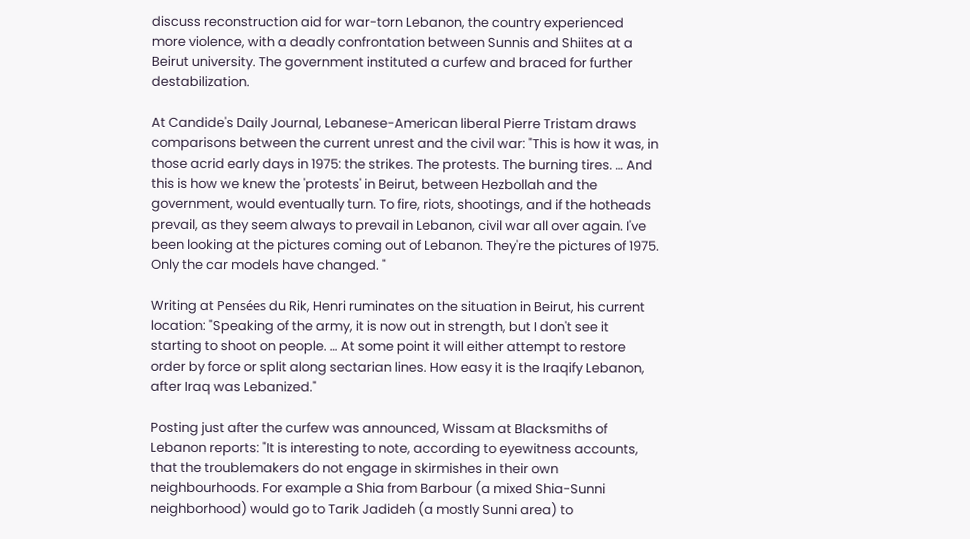discuss reconstruction aid for war-torn Lebanon, the country experienced more violence, with a deadly confrontation between Sunnis and Shiites at a Beirut university. The government instituted a curfew and braced for further destabilization.

At Candide's Daily Journal, Lebanese-American liberal Pierre Tristam draws comparisons between the current unrest and the civil war: "This is how it was, in those acrid early days in 1975: the strikes. The protests. The burning tires. … And this is how we knew the 'protests' in Beirut, between Hezbollah and the government, would eventually turn. To fire, riots, shootings, and if the hotheads prevail, as they seem always to prevail in Lebanon, civil war all over again. I've been looking at the pictures coming out of Lebanon. They're the pictures of 1975. Only the car models have changed. "

Writing at Pensées du Rik, Henri ruminates on the situation in Beirut, his current location: "Speaking of the army, it is now out in strength, but I don't see it starting to shoot on people. … At some point it will either attempt to restore order by force or split along sectarian lines. How easy it is the Iraqify Lebanon, after Iraq was Lebanized."

Posting just after the curfew was announced, Wissam at Blacksmiths of Lebanon reports: "It is interesting to note, according to eyewitness accounts, that the troublemakers do not engage in skirmishes in their own neighbourhoods. For example a Shia from Barbour (a mixed Shia-Sunni neighborhood) would go to Tarik Jadideh (a mostly Sunni area) to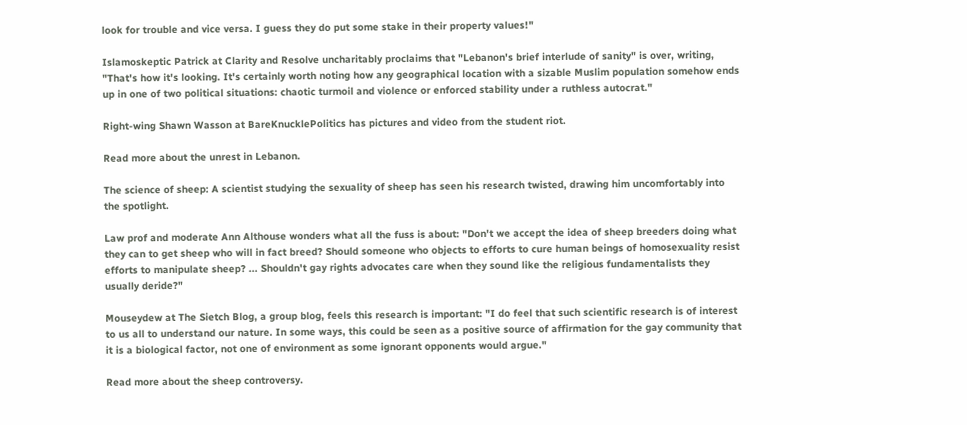look for trouble and vice versa. I guess they do put some stake in their property values!"

Islamoskeptic Patrick at Clarity and Resolve uncharitably proclaims that "Lebanon's brief interlude of sanity" is over, writing, "That's how it's looking. It's certainly worth noting how any geographical location with a sizable Muslim population somehow ends up in one of two political situations: chaotic turmoil and violence or enforced stability under a ruthless autocrat."

Right-wing Shawn Wasson at BareKnucklePolitics has pictures and video from the student riot.

Read more about the unrest in Lebanon.

The science of sheep: A scientist studying the sexuality of sheep has seen his research twisted, drawing him uncomfortably into the spotlight.

Law prof and moderate Ann Althouse wonders what all the fuss is about: "Don't we accept the idea of sheep breeders doing what they can to get sheep who will in fact breed? Should someone who objects to efforts to cure human beings of homosexuality resist efforts to manipulate sheep? ... Shouldn't gay rights advocates care when they sound like the religious fundamentalists they usually deride?"

Mouseydew at The Sietch Blog, a group blog, feels this research is important: "I do feel that such scientific research is of interest to us all to understand our nature. In some ways, this could be seen as a positive source of affirmation for the gay community that it is a biological factor, not one of environment as some ignorant opponents would argue."

Read more about the sheep controversy.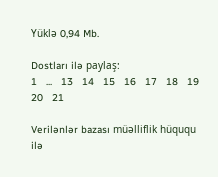Yüklə 0,94 Mb.

Dostları ilə paylaş:
1   ...   13   14   15   16   17   18   19   20   21

Verilənlər bazası müəlliflik hüququ ilə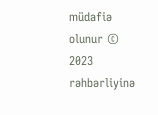müdafiə olunur © 2023
rəhbərliyinə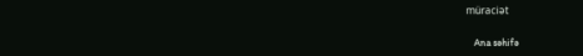müraciət

    Ana səhifə